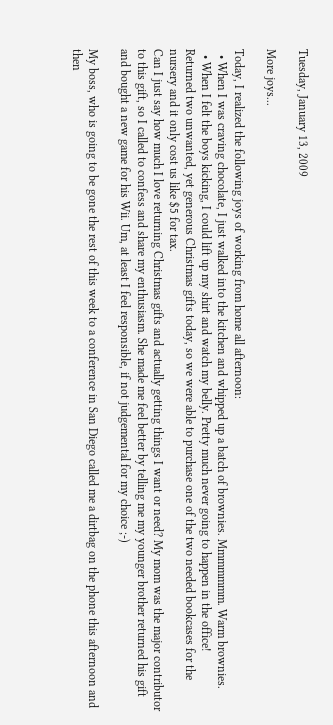Tuesday, January 13, 2009

More joys...

Today, I realized the following joys of working from home all afternoon:
  • When I was craving chocolate, I just walked into the kitchen and whipped up a batch of brownies. Mmmmmmm. Warm brownies.
  • When I felt the boys kicking, I could lift up my shirt and watch my belly. Pretty much never going to happen in the office!
Returned two unwanted, yet generous Christmas gifts today, so we were able to purchase one of the two needed bookcases for the nursery and it only cost us like $5 for tax.
Can I just say how much I love returning Christmas gifts and actually getting things I want or need? My mom was the major contributor to this gift, so I called to confess and share my enthusiasm. She made me feel better by telling me my younger brother returned his gift and bought a new game for his Wii. Um, at least I feel responsible, if not judgemental for my choice ;-)

My boss, who is going to be gone the rest of this week to a conference in San Diego called me a dirtbag on the phone this afternoon and then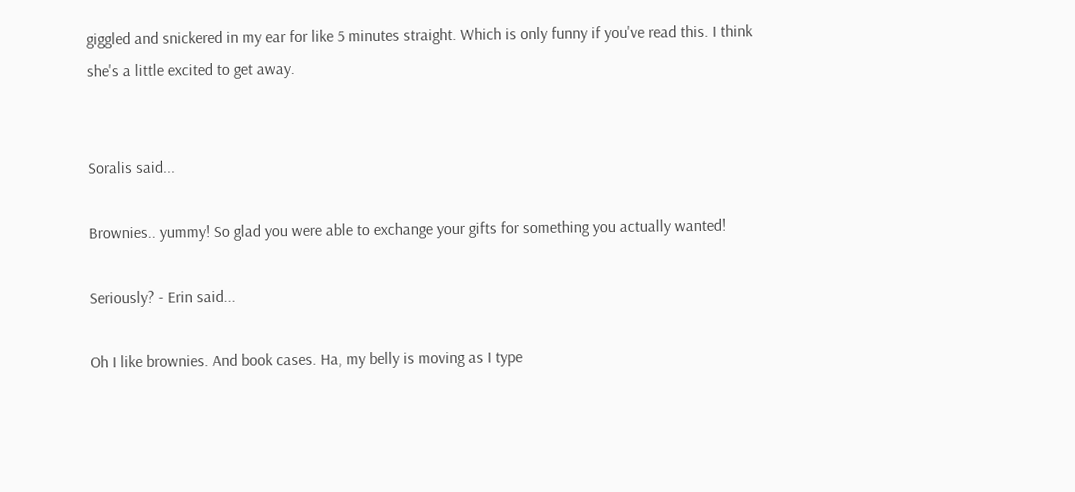giggled and snickered in my ear for like 5 minutes straight. Which is only funny if you've read this. I think she's a little excited to get away.


Soralis said...

Brownies.. yummy! So glad you were able to exchange your gifts for something you actually wanted!

Seriously? - Erin said...

Oh I like brownies. And book cases. Ha, my belly is moving as I type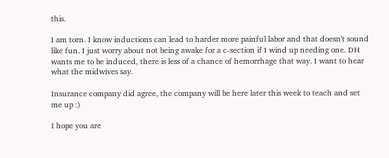this.

I am torn. I know inductions can lead to harder more painful labor and that doesn't sound like fun. I just worry about not being awake for a c-section if I wind up needing one. DH wants me to be induced, there is less of a chance of hemorrhage that way. I want to hear what the midwives say.

Insurance company did agree, the company will be here later this week to teach and set me up :)

I hope you are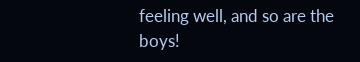feeling well, and so are the boys!